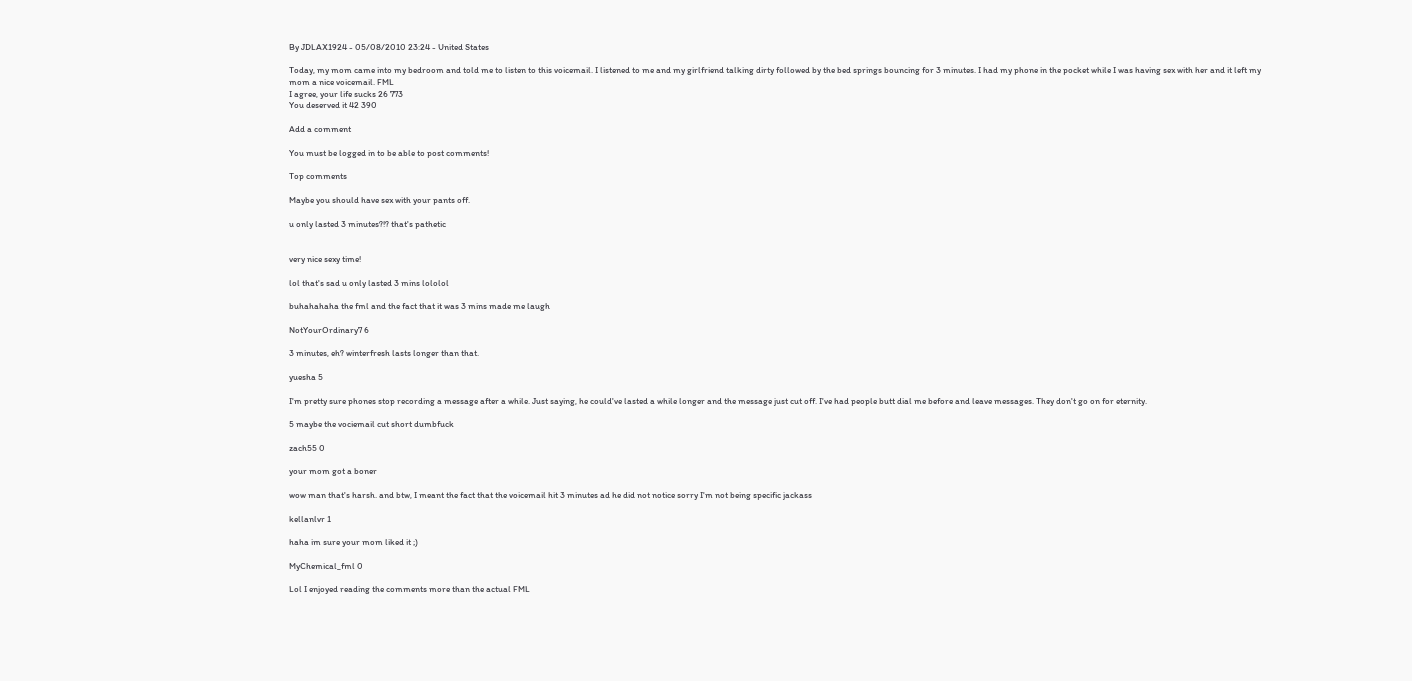By JDLAX1924 - 05/08/2010 23:24 - United States

Today, my mom came into my bedroom and told me to listen to this voicemail. I listened to me and my girlfriend talking dirty followed by the bed springs bouncing for 3 minutes. I had my phone in the pocket while I was having sex with her and it left my mom a nice voicemail. FML
I agree, your life sucks 26 773
You deserved it 42 390

Add a comment

You must be logged in to be able to post comments!

Top comments

Maybe you should have sex with your pants off.

u only lasted 3 minutes?!? that's pathetic


very nice sexy time!

lol that's sad u only lasted 3 mins lololol

buhahahaha the fml and the fact that it was 3 mins made me laugh

NotYourOrdinary7 6

3 minutes, eh? winterfresh lasts longer than that.

yuesha 5

I'm pretty sure phones stop recording a message after a while. Just saying, he could've lasted a while longer and the message just cut off. I've had people butt dial me before and leave messages. They don't go on for eternity.

5 maybe the vociemail cut short dumbfuck

zach55 0

your mom got a boner

wow man that's harsh. and btw, I meant the fact that the voicemail hit 3 minutes ad he did not notice sorry I'm not being specific jackass

kellanlvr 1

haha im sure your mom liked it ;)

MyChemical_fml 0

Lol I enjoyed reading the comments more than the actual FML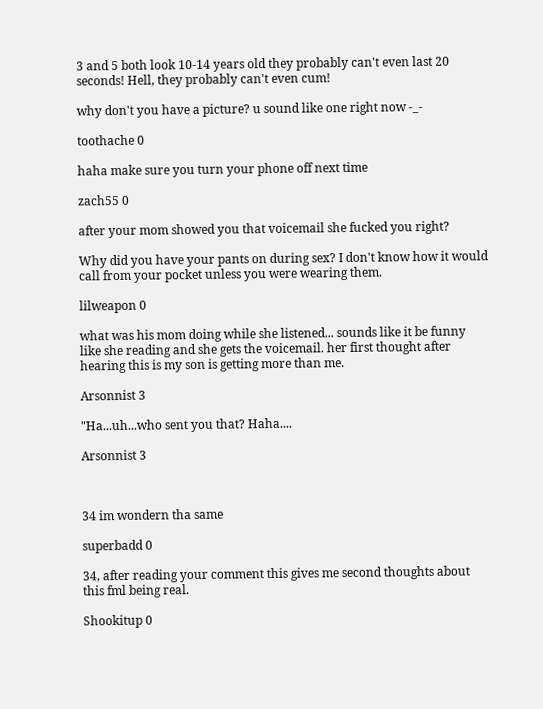3 and 5 both look 10-14 years old they probably can't even last 20 seconds! Hell, they probably can't even cum!

why don't you have a picture? u sound like one right now -_-

toothache 0

haha make sure you turn your phone off next time

zach55 0

after your mom showed you that voicemail she fucked you right?

Why did you have your pants on during sex? I don't know how it would call from your pocket unless you were wearing them.

lilweapon 0

what was his mom doing while she listened... sounds like it be funny like she reading and she gets the voicemail. her first thought after hearing this is my son is getting more than me.

Arsonnist 3

"Ha...uh...who sent you that? Haha....

Arsonnist 3



34 im wondern tha same

superbadd 0

34, after reading your comment this gives me second thoughts about this fml being real.

Shookitup 0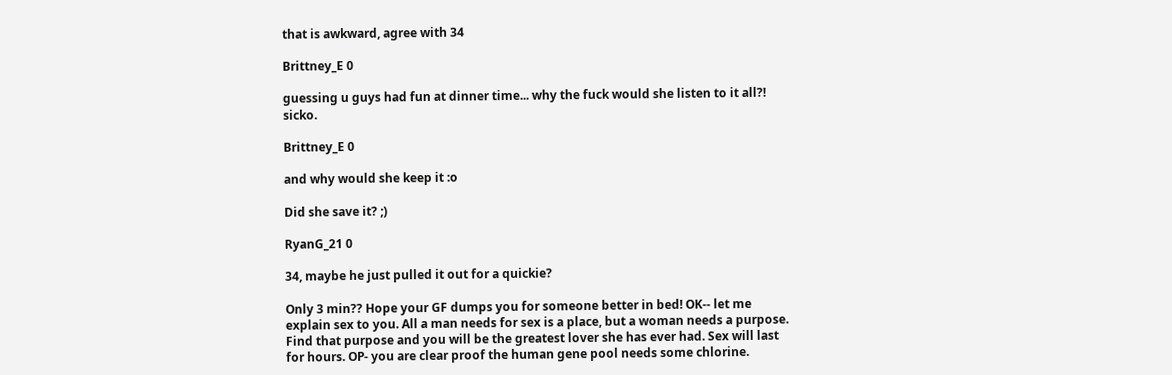that is awkward, agree with 34

Brittney_E 0

guessing u guys had fun at dinner time... why the fuck would she listen to it all?! sicko.

Brittney_E 0

and why would she keep it :o

Did she save it? ;)

RyanG_21 0

34, maybe he just pulled it out for a quickie?

Only 3 min?? Hope your GF dumps you for someone better in bed! OK-- let me explain sex to you. All a man needs for sex is a place, but a woman needs a purpose. Find that purpose and you will be the greatest lover she has ever had. Sex will last for hours. OP- you are clear proof the human gene pool needs some chlorine.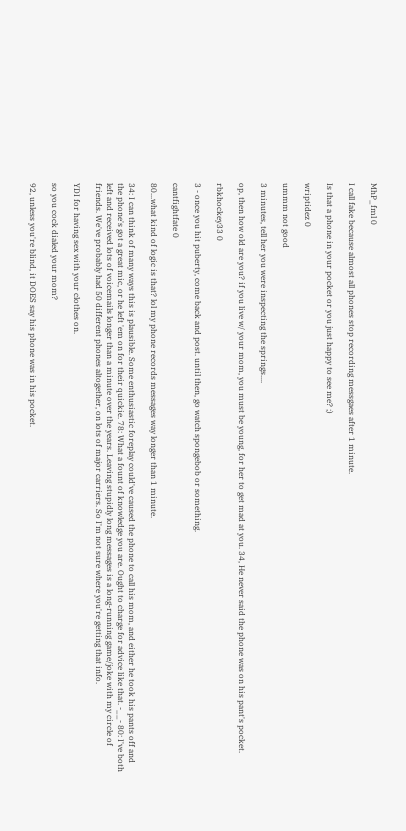MhP_fml 0

I call fake because almost all phones stop recording messgaes after 1 minute.

Is that a phone in your pocket or you just happy to see me? ;)

wriptidez 0

ummm not good

3 minutes, tell her you were inspecting the springs....

op, then how old are you? if you live w/ your mom, you must be young, for her to get mad at you. 34, He never said the phone was on his pant's pocket.

rbkhockey33 0

3 - once you hit puberty, come back and post. until then, go watch spongebob or something.

cantfightfate 0

80...what kind of logic is that? lol my phone records messages way longer than 1 minute.

34: I can think of many ways this is plausible. Some enthusiastic foreplay could've caused the phone to call his mom, and either he took his pants off and the phone's got a great mic, or he left 'em on for their quickie. 78: What a fount of knowledge you are. Ought to charge for advice like that. -__- 80: I've both left and received lots of voicemails longer than a minute over the years. Leaving stupidly long messages is a long-running game/joke with my circle of friends. We've probably had 50 different phones altogether, on lots of major carriers. So I'm not sure where you're getting that info.

YDI for having sex with your clothes on.

so you cock dialed your mom?

92, unless you're blind, it DOES say his phone was in his pocket.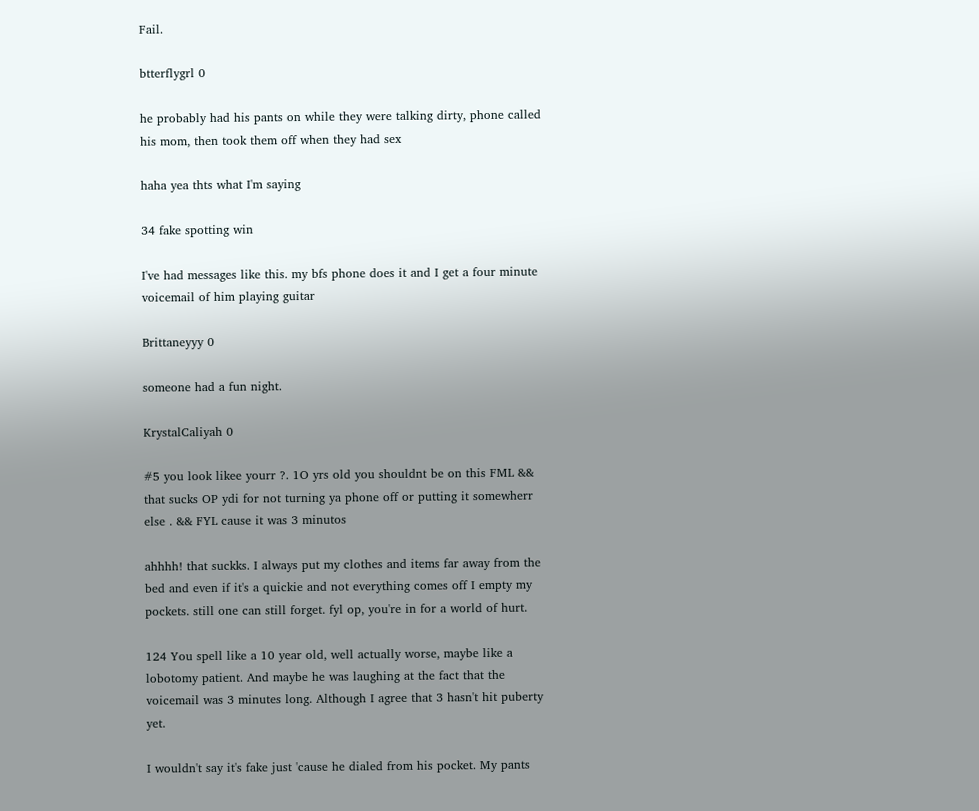Fail.

btterflygrl 0

he probably had his pants on while they were talking dirty, phone called his mom, then took them off when they had sex

haha yea thts what I'm saying

34 fake spotting win

I've had messages like this. my bfs phone does it and I get a four minute voicemail of him playing guitar

Brittaneyyy 0

someone had a fun night.

KrystalCaliyah 0

#5 you look likee yourr ?. 1O yrs old you shouldnt be on this FML && that sucks OP ydi for not turning ya phone off or putting it somewherr else . && FYL cause it was 3 minutos

ahhhh! that suckks. I always put my clothes and items far away from the bed and even if it's a quickie and not everything comes off I empty my pockets. still one can still forget. fyl op, you're in for a world of hurt.

124 You spell like a 10 year old, well actually worse, maybe like a lobotomy patient. And maybe he was laughing at the fact that the voicemail was 3 minutes long. Although I agree that 3 hasn't hit puberty yet.

I wouldn't say it's fake just 'cause he dialed from his pocket. My pants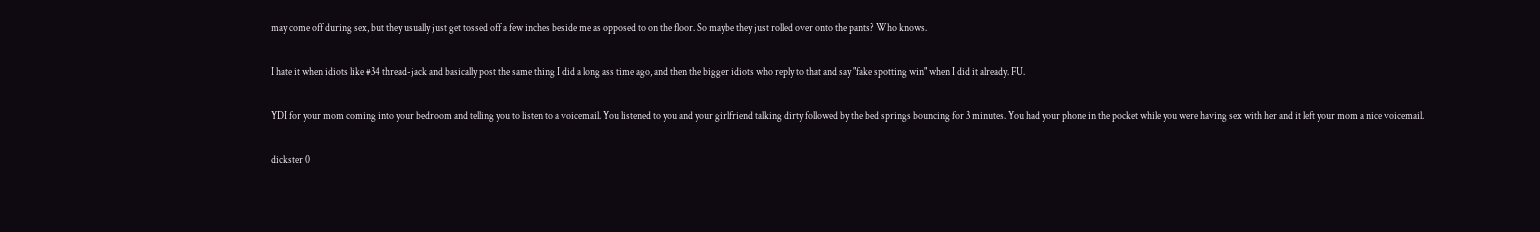may come off during sex, but they usually just get tossed off a few inches beside me as opposed to on the floor. So maybe they just rolled over onto the pants? Who knows.

I hate it when idiots like #34 thread-jack and basically post the same thing I did a long ass time ago, and then the bigger idiots who reply to that and say "fake spotting win" when I did it already. FU.

YDI for your mom coming into your bedroom and telling you to listen to a voicemail. You listened to you and your girlfriend talking dirty followed by the bed springs bouncing for 3 minutes. You had your phone in the pocket while you were having sex with her and it left your mom a nice voicemail.

dickster 0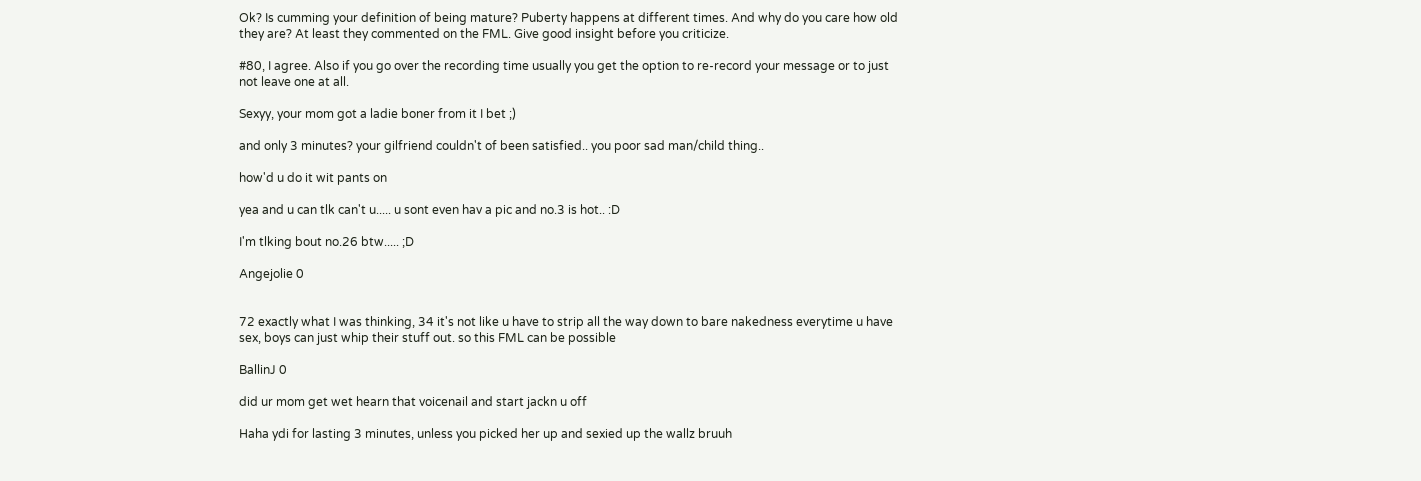Ok? Is cumming your definition of being mature? Puberty happens at different times. And why do you care how old they are? At least they commented on the FML. Give good insight before you criticize.

#80, I agree. Also if you go over the recording time usually you get the option to re-record your message or to just not leave one at all.

Sexyy, your mom got a ladie boner from it I bet ;)

and only 3 minutes? your gilfriend couldn't of been satisfied.. you poor sad man/child thing..

how'd u do it wit pants on

yea and u can tlk can't u..... u sont even hav a pic and no.3 is hot.. :D

I'm tlking bout no.26 btw..... ;D

Angejolie 0


72 exactly what I was thinking, 34 it's not like u have to strip all the way down to bare nakedness everytime u have sex, boys can just whip their stuff out. so this FML can be possible

BallinJ 0

did ur mom get wet hearn that voicenail and start jackn u off

Haha ydi for lasting 3 minutes, unless you picked her up and sexied up the wallz bruuh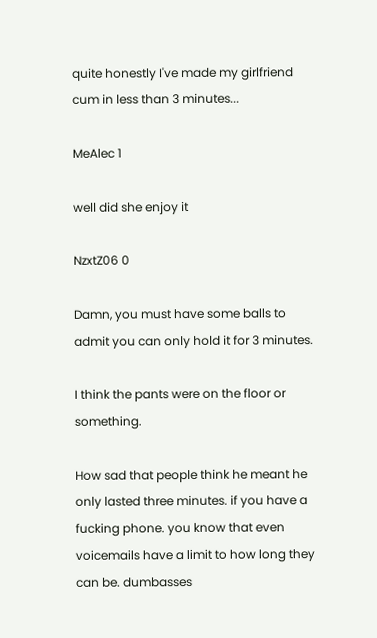quite honestly I've made my girlfriend cum in less than 3 minutes...

MeAlec 1

well did she enjoy it

NzxtZ06 0

Damn, you must have some balls to admit you can only hold it for 3 minutes.

I think the pants were on the floor or something.

How sad that people think he meant he only lasted three minutes. if you have a fucking phone. you know that even voicemails have a limit to how long they can be. dumbasses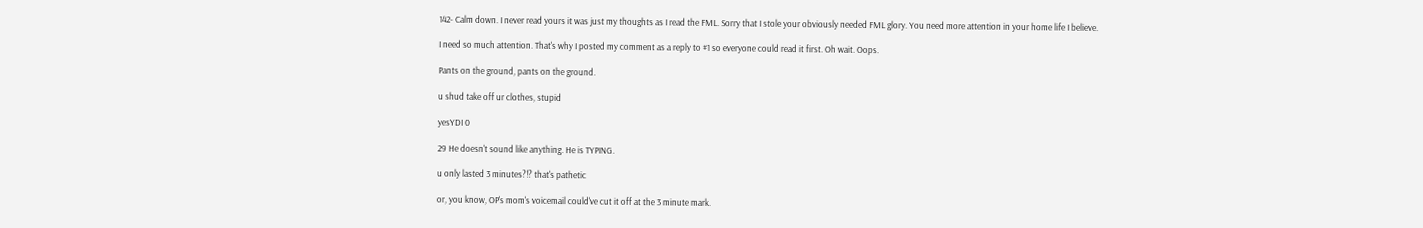142- Calm down. I never read yours it was just my thoughts as I read the FML. Sorry that I stole your obviously needed FML glory. You need more attention in your home life I believe.

I need so much attention. That's why I posted my comment as a reply to #1 so everyone could read it first. Oh wait. Oops.

Pants on the ground, pants on the ground.

u shud take off ur clothes, stupid

yesYDI 0

29 He doesn't sound like anything. He is TYPING.

u only lasted 3 minutes?!? that's pathetic

or, you know, OP's mom's voicemail could've cut it off at the 3 minute mark.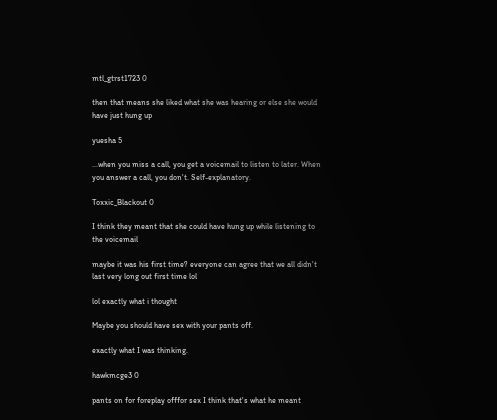mtl_gtrst1723 0

then that means she liked what she was hearing or else she would have just hung up

yuesha 5

...when you miss a call, you get a voicemail to listen to later. When you answer a call, you don't. Self-explanatory.

Toxxic_Blackout 0

I think they meant that she could have hung up while listening to the voicemail

maybe it was his first time? everyone can agree that we all didn't last very long out first time lol

lol exactly what i thought

Maybe you should have sex with your pants off.

exactly what I was thinking.

hawkmcge3 0

pants on for foreplay offfor sex I think that's what he meant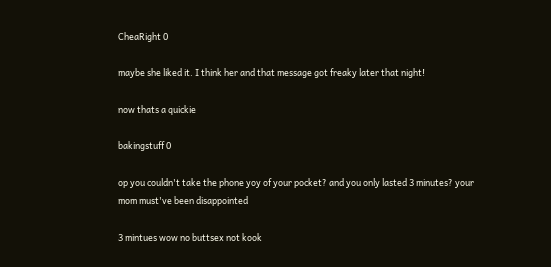CheaRight 0

maybe she liked it. I think her and that message got freaky later that night!

now thats a quickie

bakingstuff 0

op you couldn't take the phone yoy of your pocket? and you only lasted 3 minutes? your mom must've been disappointed

3 mintues wow no buttsex not kook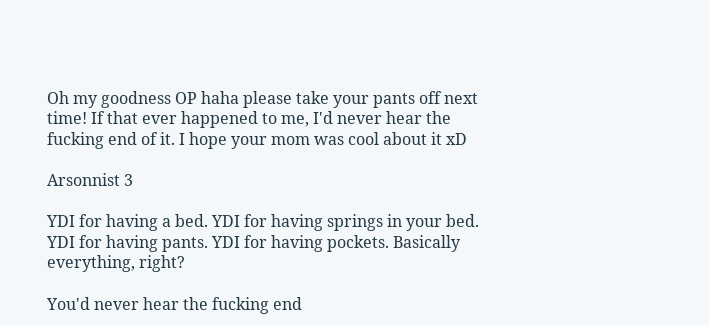Oh my goodness OP haha please take your pants off next time! If that ever happened to me, I'd never hear the fucking end of it. I hope your mom was cool about it xD

Arsonnist 3

YDI for having a bed. YDI for having springs in your bed. YDI for having pants. YDI for having pockets. Basically everything, right?

You'd never hear the fucking end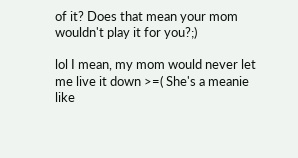of it? Does that mean your mom wouldn't play it for you?;)

lol I mean, my mom would never let me live it down >=( She's a meanie like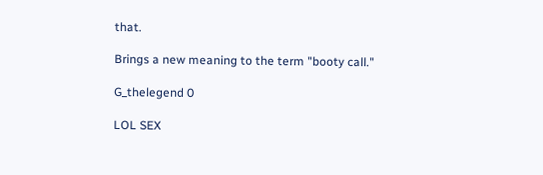that.

Brings a new meaning to the term "booty call."

G_thelegend 0

LOL SEX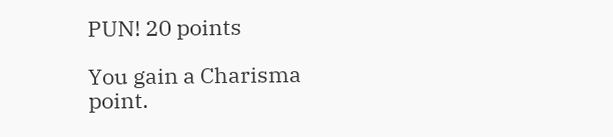PUN! 20 points

You gain a Charisma point.